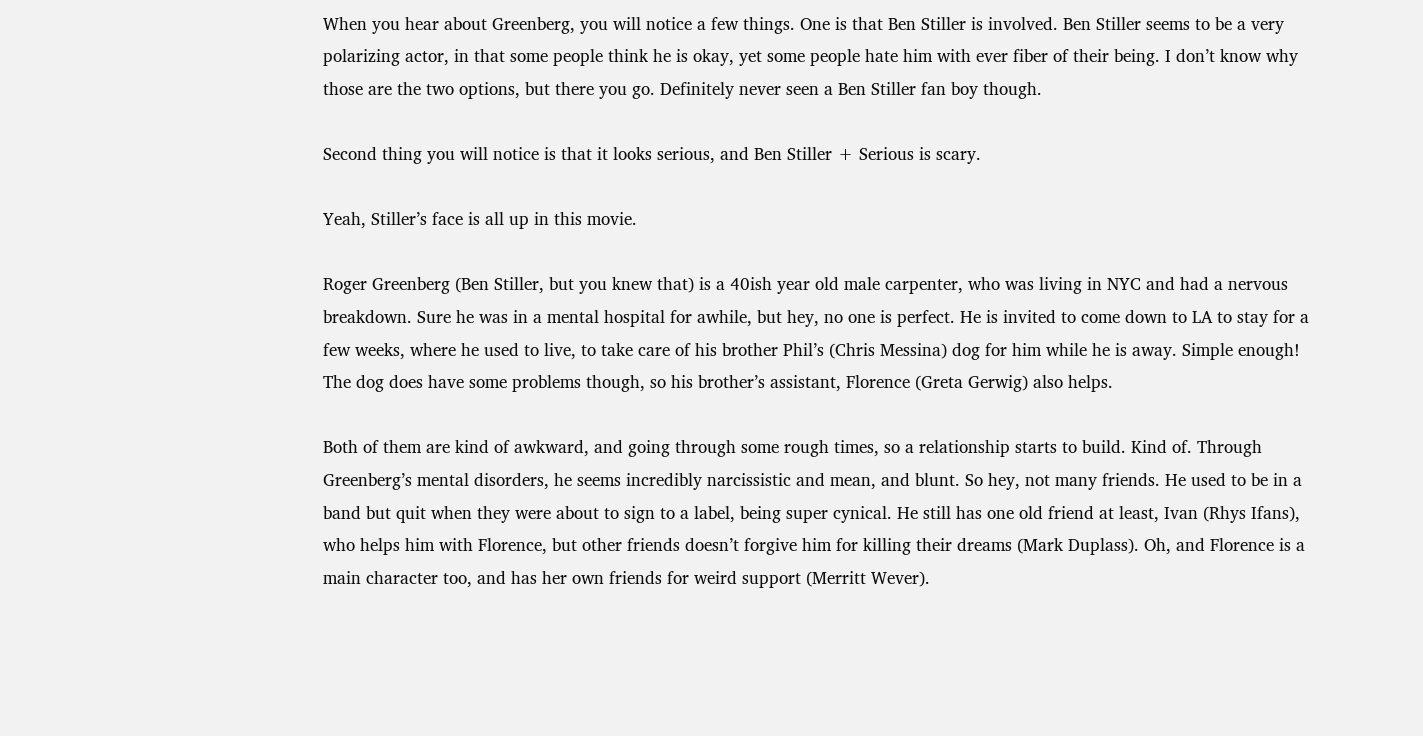When you hear about Greenberg, you will notice a few things. One is that Ben Stiller is involved. Ben Stiller seems to be a very polarizing actor, in that some people think he is okay, yet some people hate him with ever fiber of their being. I don’t know why those are the two options, but there you go. Definitely never seen a Ben Stiller fan boy though.

Second thing you will notice is that it looks serious, and Ben Stiller + Serious is scary.

Yeah, Stiller’s face is all up in this movie.

Roger Greenberg (Ben Stiller, but you knew that) is a 40ish year old male carpenter, who was living in NYC and had a nervous breakdown. Sure he was in a mental hospital for awhile, but hey, no one is perfect. He is invited to come down to LA to stay for a few weeks, where he used to live, to take care of his brother Phil’s (Chris Messina) dog for him while he is away. Simple enough! The dog does have some problems though, so his brother’s assistant, Florence (Greta Gerwig) also helps.

Both of them are kind of awkward, and going through some rough times, so a relationship starts to build. Kind of. Through Greenberg’s mental disorders, he seems incredibly narcissistic and mean, and blunt. So hey, not many friends. He used to be in a band but quit when they were about to sign to a label, being super cynical. He still has one old friend at least, Ivan (Rhys Ifans), who helps him with Florence, but other friends doesn’t forgive him for killing their dreams (Mark Duplass). Oh, and Florence is a main character too, and has her own friends for weird support (Merritt Wever).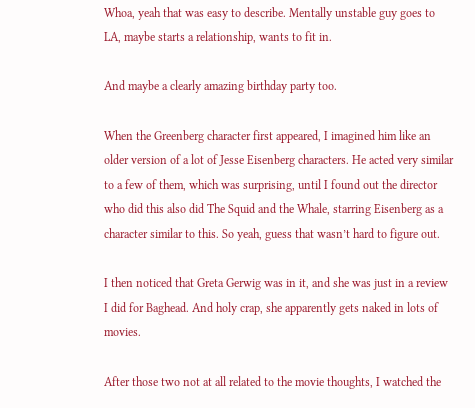Whoa, yeah that was easy to describe. Mentally unstable guy goes to LA, maybe starts a relationship, wants to fit in.

And maybe a clearly amazing birthday party too.

When the Greenberg character first appeared, I imagined him like an older version of a lot of Jesse Eisenberg characters. He acted very similar to a few of them, which was surprising, until I found out the director who did this also did The Squid and the Whale, starring Eisenberg as a character similar to this. So yeah, guess that wasn’t hard to figure out.

I then noticed that Greta Gerwig was in it, and she was just in a review I did for Baghead. And holy crap, she apparently gets naked in lots of movies.

After those two not at all related to the movie thoughts, I watched the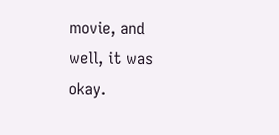movie, and well, it was okay.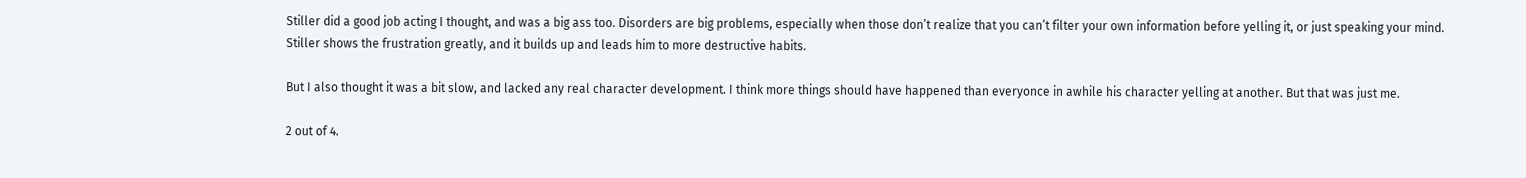Stiller did a good job acting I thought, and was a big ass too. Disorders are big problems, especially when those don’t realize that you can’t filter your own information before yelling it, or just speaking your mind. Stiller shows the frustration greatly, and it builds up and leads him to more destructive habits.

But I also thought it was a bit slow, and lacked any real character development. I think more things should have happened than everyonce in awhile his character yelling at another. But that was just me.

2 out of 4.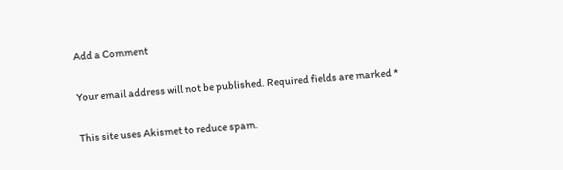Add a Comment

Your email address will not be published. Required fields are marked *

This site uses Akismet to reduce spam.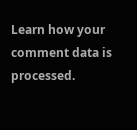Learn how your comment data is processed.